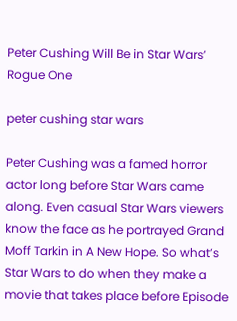Peter Cushing Will Be in Star Wars’ Rogue One

peter cushing star wars

Peter Cushing was a famed horror actor long before Star Wars came along. Even casual Star Wars viewers know the face as he portrayed Grand Moff Tarkin in A New Hope. So what’s Star Wars to do when they make a movie that takes place before Episode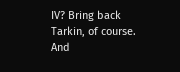IV? Bring back Tarkin, of course. And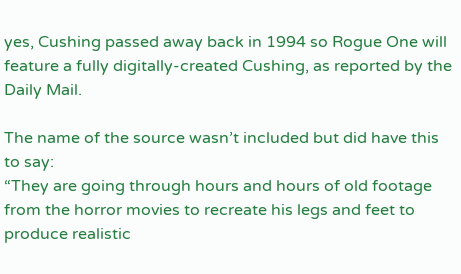yes, Cushing passed away back in 1994 so Rogue One will feature a fully digitally-created Cushing, as reported by the Daily Mail.

The name of the source wasn’t included but did have this to say:
“They are going through hours and hours of old footage from the horror movies to recreate his legs and feet to produce realistic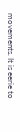movements. It is eerie to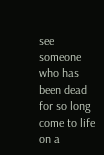see someone who has been dead for so long come to life on a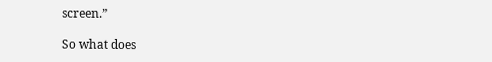screen.”

So what does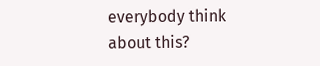everybody think about this?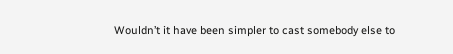Wouldn’t it have been simpler to cast somebody else to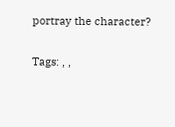portray the character?

Tags: , ,